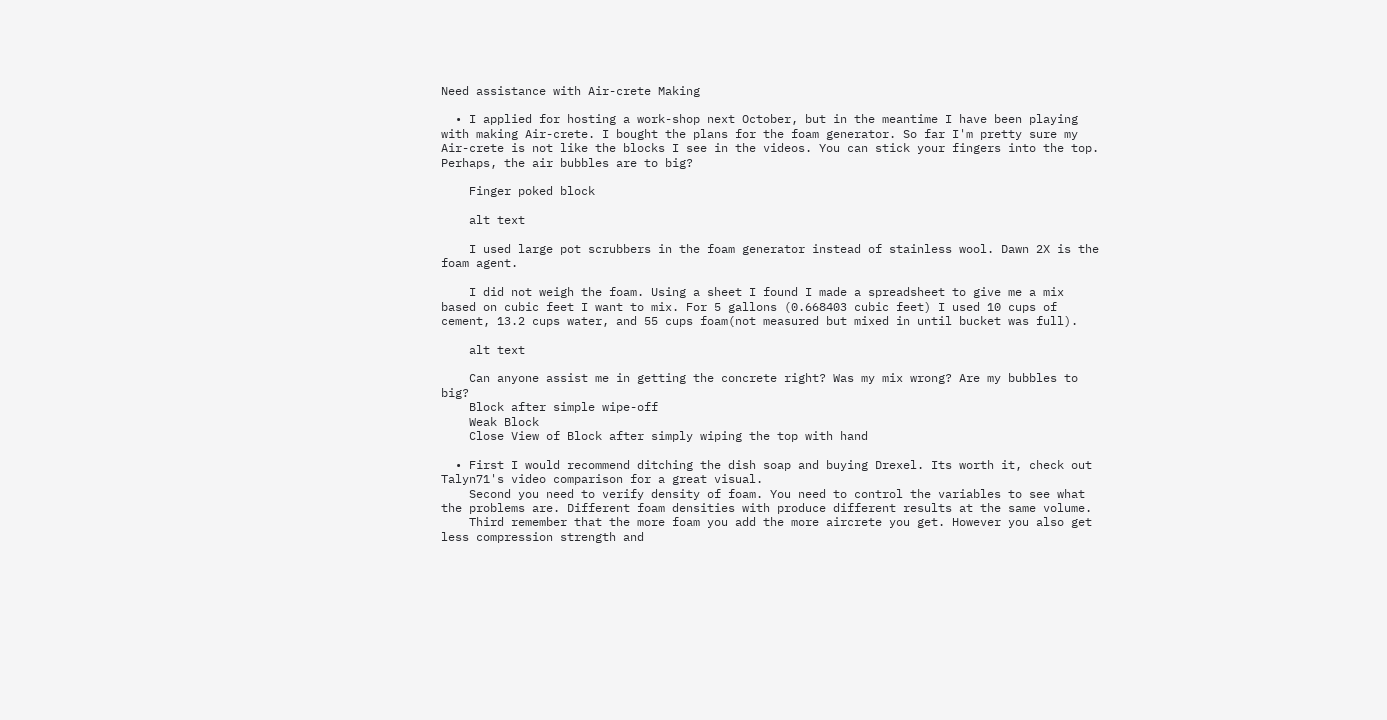Need assistance with Air-crete Making

  • I applied for hosting a work-shop next October, but in the meantime I have been playing with making Air-crete. I bought the plans for the foam generator. So far I'm pretty sure my Air-crete is not like the blocks I see in the videos. You can stick your fingers into the top. Perhaps, the air bubbles are to big?

    Finger poked block

    alt text

    I used large pot scrubbers in the foam generator instead of stainless wool. Dawn 2X is the foam agent.

    I did not weigh the foam. Using a sheet I found I made a spreadsheet to give me a mix based on cubic feet I want to mix. For 5 gallons (0.668403 cubic feet) I used 10 cups of cement, 13.2 cups water, and 55 cups foam(not measured but mixed in until bucket was full).

    alt text

    Can anyone assist me in getting the concrete right? Was my mix wrong? Are my bubbles to big?
    Block after simple wipe-off
    Weak Block
    Close View of Block after simply wiping the top with hand

  • First I would recommend ditching the dish soap and buying Drexel. Its worth it, check out Talyn71's video comparison for a great visual.
    Second you need to verify density of foam. You need to control the variables to see what the problems are. Different foam densities with produce different results at the same volume.
    Third remember that the more foam you add the more aircrete you get. However you also get less compression strength and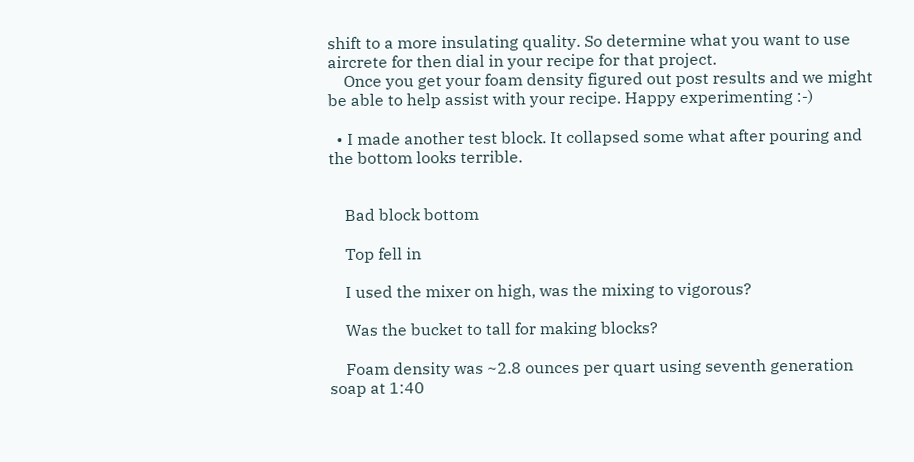shift to a more insulating quality. So determine what you want to use aircrete for then dial in your recipe for that project.
    Once you get your foam density figured out post results and we might be able to help assist with your recipe. Happy experimenting :-)

  • I made another test block. It collapsed some what after pouring and the bottom looks terrible.


    Bad block bottom

    Top fell in

    I used the mixer on high, was the mixing to vigorous?

    Was the bucket to tall for making blocks?

    Foam density was ~2.8 ounces per quart using seventh generation soap at 1:40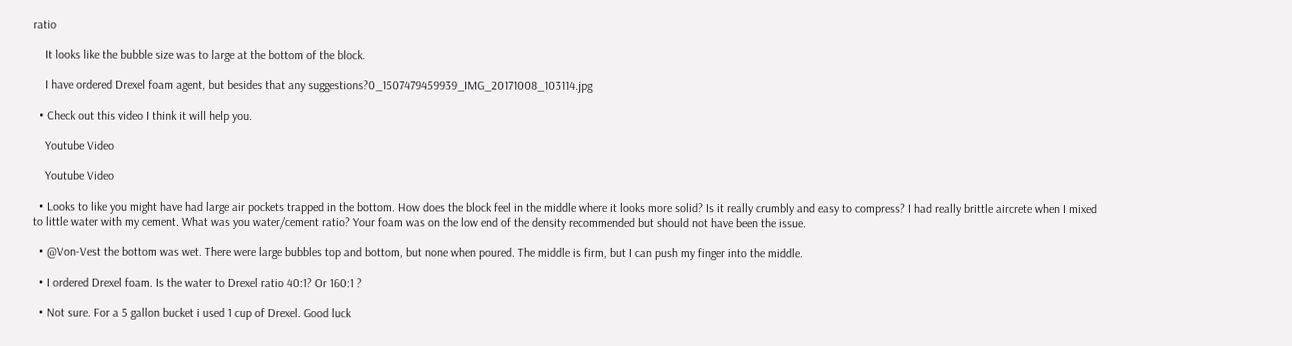ratio

    It looks like the bubble size was to large at the bottom of the block.

    I have ordered Drexel foam agent, but besides that any suggestions?0_1507479459939_IMG_20171008_103114.jpg

  • Check out this video I think it will help you.

    Youtube Video

    Youtube Video

  • Looks to like you might have had large air pockets trapped in the bottom. How does the block feel in the middle where it looks more solid? Is it really crumbly and easy to compress? I had really brittle aircrete when I mixed to little water with my cement. What was you water/cement ratio? Your foam was on the low end of the density recommended but should not have been the issue.

  • @Von-Vest the bottom was wet. There were large bubbles top and bottom, but none when poured. The middle is firm, but I can push my finger into the middle.

  • I ordered Drexel foam. Is the water to Drexel ratio 40:1? Or 160:1 ?

  • Not sure. For a 5 gallon bucket i used 1 cup of Drexel. Good luck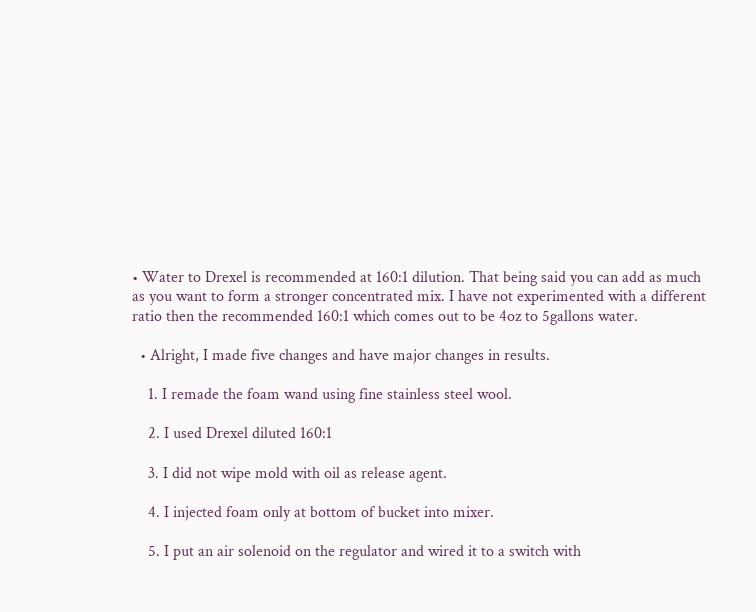• Water to Drexel is recommended at 160:1 dilution. That being said you can add as much as you want to form a stronger concentrated mix. I have not experimented with a different ratio then the recommended 160:1 which comes out to be 4oz to 5gallons water.

  • Alright, I made five changes and have major changes in results.

    1. I remade the foam wand using fine stainless steel wool.

    2. I used Drexel diluted 160:1

    3. I did not wipe mold with oil as release agent.

    4. I injected foam only at bottom of bucket into mixer.

    5. I put an air solenoid on the regulator and wired it to a switch with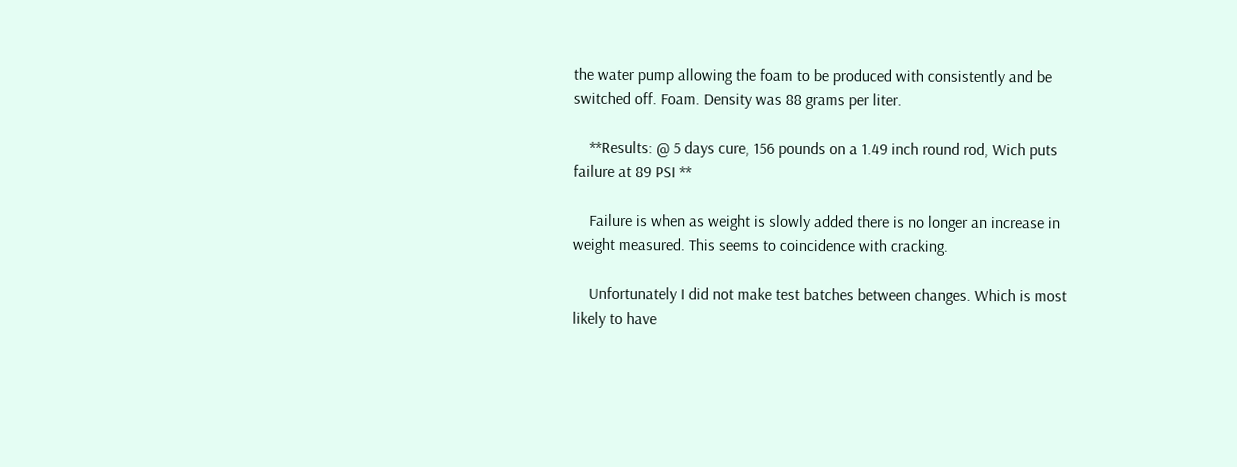the water pump allowing the foam to be produced with consistently and be switched off. Foam. Density was 88 grams per liter.

    **Results: @ 5 days cure, 156 pounds on a 1.49 inch round rod, Wich puts failure at 89 PSI **

    Failure is when as weight is slowly added there is no longer an increase in weight measured. This seems to coincidence with cracking.

    Unfortunately I did not make test batches between changes. Which is most likely to have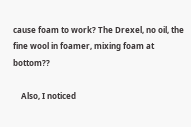cause foam to work? The Drexel, no oil, the fine wool in foamer, mixing foam at bottom??

    Also, I noticed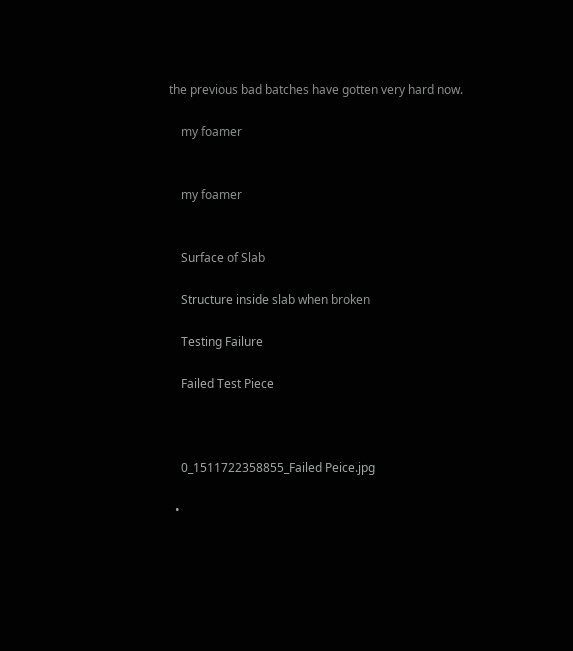the previous bad batches have gotten very hard now.

    my foamer


    my foamer


    Surface of Slab

    Structure inside slab when broken

    Testing Failure

    Failed Test Piece



    0_1511722358855_Failed Peice.jpg

  •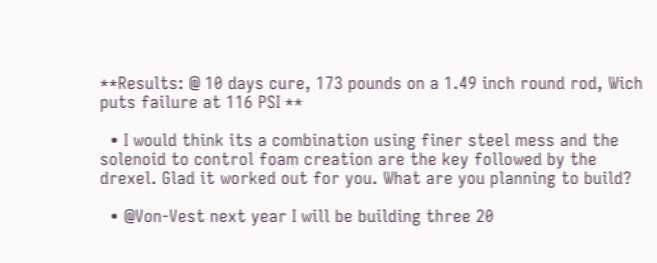**Results: @ 10 days cure, 173 pounds on a 1.49 inch round rod, Wich puts failure at 116 PSI **

  • I would think its a combination using finer steel mess and the solenoid to control foam creation are the key followed by the drexel. Glad it worked out for you. What are you planning to build?

  • @Von-Vest next year I will be building three 20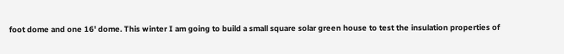foot dome and one 16' dome. This winter I am going to build a small square solar green house to test the insulation properties of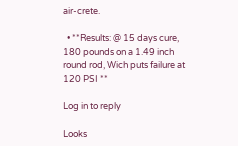air-crete.

  • **Results: @ 15 days cure, 180 pounds on a 1.49 inch round rod, Wich puts failure at 120 PSI **

Log in to reply

Looks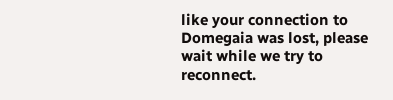like your connection to Domegaia was lost, please wait while we try to reconnect.